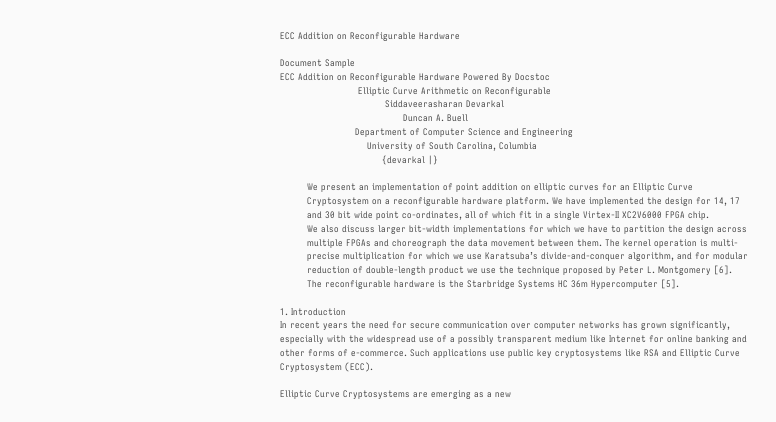ECC Addition on Reconfigurable Hardware

Document Sample
ECC Addition on Reconfigurable Hardware Powered By Docstoc
                          Elliptic Curve Arithmetic on Reconfigurable
                                   Siddaveerasharan Devarkal
                                         Duncan A. Buell
                         Department of Computer Science and Engineering
                             University of South Carolina, Columbia
                                  {devarkal |}

         We present an implementation of point addition on elliptic curves for an Elliptic Curve
         Cryptosystem on a reconfigurable hardware platform. We have implemented the design for 14, 17
         and 30 bit wide point co-ordinates, all of which fit in a single Virtex-II XC2V6000 FPGA chip.
         We also discuss larger bit-width implementations for which we have to partition the design across
         multiple FPGAs and choreograph the data movement between them. The kernel operation is multi-
         precise multiplication for which we use Karatsuba’s divide-and-conquer algorithm, and for modular
         reduction of double-length product we use the technique proposed by Peter L. Montgomery [6].
         The reconfigurable hardware is the Starbridge Systems HC 36m Hypercomputer [5].

1. Introduction
In recent years the need for secure communication over computer networks has grown significantly,
especially with the widespread use of a possibly transparent medium like Internet for online banking and
other forms of e-commerce. Such applications use public key cryptosystems like RSA and Elliptic Curve
Cryptosystem (ECC).

Elliptic Curve Cryptosystems are emerging as a new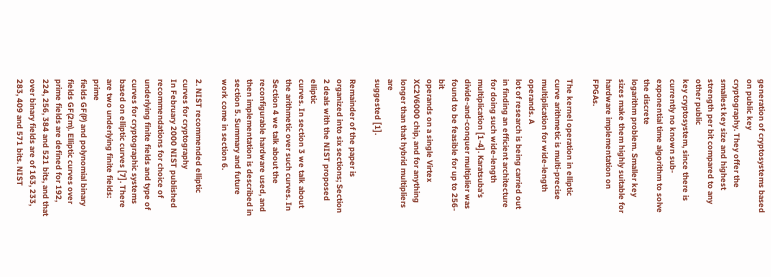generation of cryptosystems based on public key
cryptography. They offer the smallest key size and highest strength per bit compared to any other public
key cryptosystem, since there is currently no known sub-exponential time algorithm to solve the discrete
logarithm problem. Smaller key sizes make them highly suitable for hardware implementation on FPGAs.

The kernel operation in elliptic curve arithmetic is multi-precise multiplication for wide-length operands. A
lot of research is being carried out in finding an efficient architecture for doing such wide-length
multiplication [1-4]. Karatsuba’s divide-and-conquer multiplier was found to be feasible for up to 256-bit
operands on a single Virtex XC2V6000 chip, and for anything longer than that hybrid multipliers are
suggested [1].

Remainder of the paper is organized into six sections; Section 2 deals with the NIST proposed elliptic
curves. In section 3 we talk about the arithmetic over such curves. In Section 4 we talk about the
reconfigurable hardware used, and then implementation is described in section 5. Summary and future
work come in section 6.

2. NIST recommended elliptic curves for cryptography
In February 2000 NIST published recommendations for choice of underlying finite fields and type of
curves for cryptographic systems based on elliptic curves [7]. There are two underlying finite fields: prime
fields GF(P) and polynomial binary fields GF(2m). Elliptic curves over prime fields are defined for 192,
224, 256, 384 and 521 bits, and that over binary fields are of 163, 233, 283, 409 and 571 bits. NIST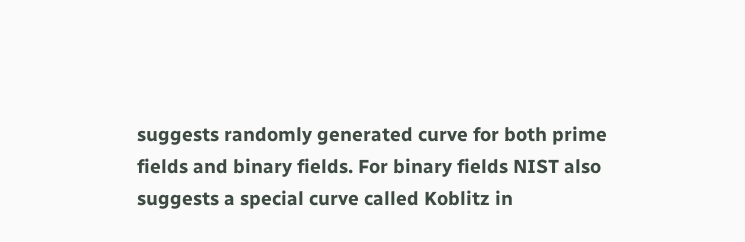suggests randomly generated curve for both prime fields and binary fields. For binary fields NIST also
suggests a special curve called Koblitz in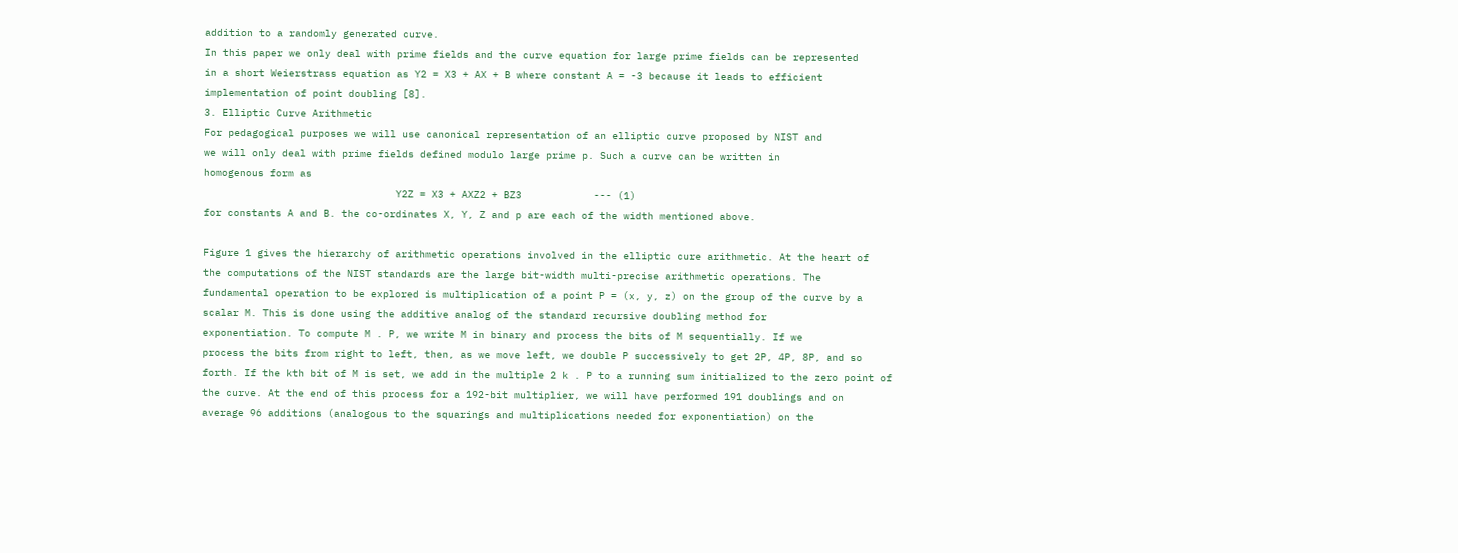addition to a randomly generated curve.
In this paper we only deal with prime fields and the curve equation for large prime fields can be represented
in a short Weierstrass equation as Y2 = X3 + AX + B where constant A = -3 because it leads to efficient
implementation of point doubling [8].
3. Elliptic Curve Arithmetic
For pedagogical purposes we will use canonical representation of an elliptic curve proposed by NIST and
we will only deal with prime fields defined modulo large prime p. Such a curve can be written in
homogenous form as
                                Y2Z = X3 + AXZ2 + BZ3            --- (1)
for constants A and B. the co-ordinates X, Y, Z and p are each of the width mentioned above.

Figure 1 gives the hierarchy of arithmetic operations involved in the elliptic cure arithmetic. At the heart of
the computations of the NIST standards are the large bit-width multi-precise arithmetic operations. The
fundamental operation to be explored is multiplication of a point P = (x, y, z) on the group of the curve by a
scalar M. This is done using the additive analog of the standard recursive doubling method for
exponentiation. To compute M . P, we write M in binary and process the bits of M sequentially. If we
process the bits from right to left, then, as we move left, we double P successively to get 2P, 4P, 8P, and so
forth. If the kth bit of M is set, we add in the multiple 2 k . P to a running sum initialized to the zero point of
the curve. At the end of this process for a 192-bit multiplier, we will have performed 191 doublings and on
average 96 additions (analogous to the squarings and multiplications needed for exponentiation) on the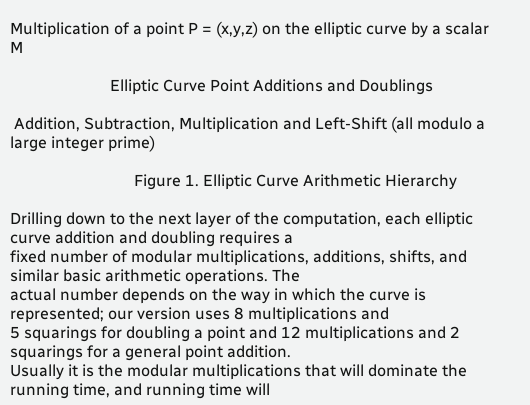Multiplication of a point P = (x,y,z) on the elliptic curve by a scalar M

                         Elliptic Curve Point Additions and Doublings

 Addition, Subtraction, Multiplication and Left-Shift (all modulo a large integer prime)

                               Figure 1. Elliptic Curve Arithmetic Hierarchy

Drilling down to the next layer of the computation, each elliptic curve addition and doubling requires a
fixed number of modular multiplications, additions, shifts, and similar basic arithmetic operations. The
actual number depends on the way in which the curve is represented; our version uses 8 multiplications and
5 squarings for doubling a point and 12 multiplications and 2 squarings for a general point addition.
Usually it is the modular multiplications that will dominate the running time, and running time will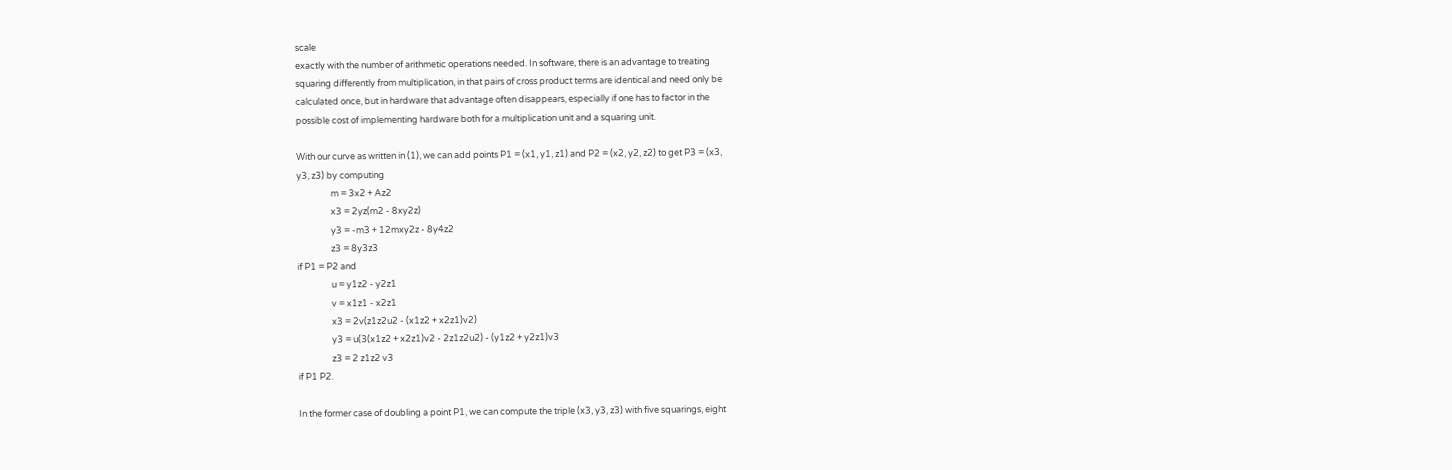scale
exactly with the number of arithmetic operations needed. In software, there is an advantage to treating
squaring differently from multiplication, in that pairs of cross product terms are identical and need only be
calculated once, but in hardware that advantage often disappears, especially if one has to factor in the
possible cost of implementing hardware both for a multiplication unit and a squaring unit.

With our curve as written in (1), we can add points P1 = (x1, y1, z1) and P2 = (x2, y2, z2) to get P3 = (x3,
y3, z3) by computing
                 m = 3x2 + Az2
                 x3 = 2yz(m2 - 8xy2z)
                 y3 = -m3 + 12mxy2z - 8y4z2
                 z3 = 8y3z3
if P1 = P2 and
                 u = y1z2 - y2z1
                 v = x1z1 - x2z1
                 x3 = 2v(z1z2u2 - (x1z2 + x2z1)v2)
                 y3 = u(3(x1z2 + x2z1)v2 - 2z1z2u2) - (y1z2 + y2z1)v3
                 z3 = 2 z1z2 v3
if P1 P2.

In the former case of doubling a point P1, we can compute the triple (x3, y3, z3) with five squarings, eight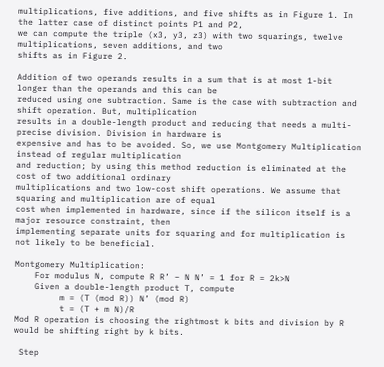multiplications, five additions, and five shifts as in Figure 1. In the latter case of distinct points P1 and P2,
we can compute the triple (x3, y3, z3) with two squarings, twelve multiplications, seven additions, and two
shifts as in Figure 2.

Addition of two operands results in a sum that is at most 1-bit longer than the operands and this can be
reduced using one subtraction. Same is the case with subtraction and shift operation. But, multiplication
results in a double-length product and reducing that needs a multi-precise division. Division in hardware is
expensive and has to be avoided. So, we use Montgomery Multiplication instead of regular multiplication
and reduction; by using this method reduction is eliminated at the cost of two additional ordinary
multiplications and two low-cost shift operations. We assume that squaring and multiplication are of equal
cost when implemented in hardware, since if the silicon itself is a major resource constraint, then
implementing separate units for squaring and for multiplication is not likely to be beneficial.

Montgomery Multiplication:
    For modulus N, compute R R’ – N N’ = 1 for R = 2k>N
    Given a double-length product T, compute
         m = (T (mod R)) N’ (mod R)
         t = (T + m N)/R
Mod R operation is choosing the rightmost k bits and division by R would be shifting right by k bits.

 Step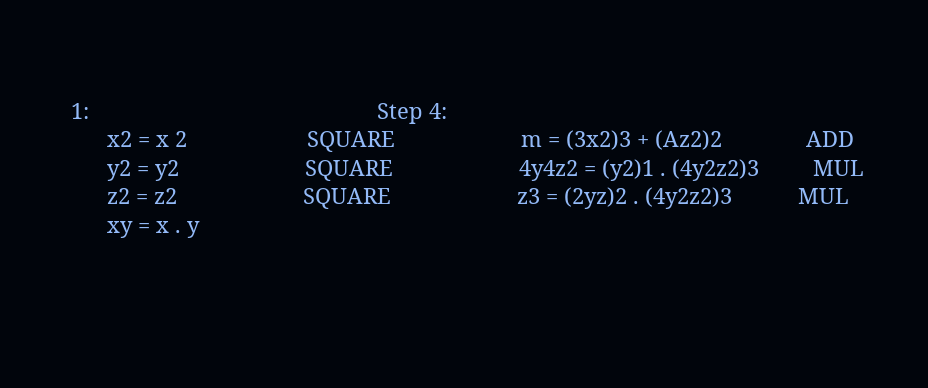1:                                                Step 4:
      x2 = x 2                    SQUARE                     m = (3x2)3 + (Az2)2              ADD
      y2 = y2                     SQUARE                     4y4z2 = (y2)1 . (4y2z2)3         MUL
      z2 = z2                     SQUARE                     z3 = (2yz)2 . (4y2z2)3           MUL
      xy = x . y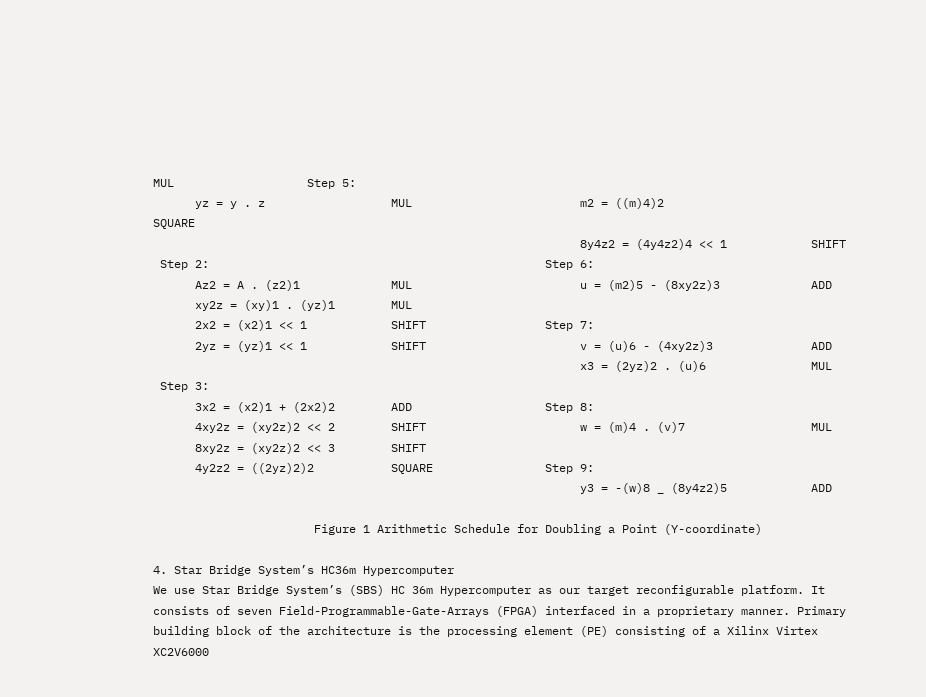MUL                   Step 5:
      yz = y . z                  MUL                        m2 = ((m)4)2                     SQUARE
                                                             8y4z2 = (4y4z2)4 << 1            SHIFT
 Step 2:                                                Step 6:
      Az2 = A . (z2)1             MUL                        u = (m2)5 - (8xy2z)3             ADD
      xy2z = (xy)1 . (yz)1        MUL
      2x2 = (x2)1 << 1            SHIFT                 Step 7:
      2yz = (yz)1 << 1            SHIFT                      v = (u)6 - (4xy2z)3              ADD
                                                             x3 = (2yz)2 . (u)6               MUL
 Step 3:
      3x2 = (x2)1 + (2x2)2        ADD                   Step 8:
      4xy2z = (xy2z)2 << 2        SHIFT                      w = (m)4 . (v)7                  MUL
      8xy2z = (xy2z)2 << 3        SHIFT
      4y2z2 = ((2yz)2)2           SQUARE                Step 9:
                                                             y3 = -(w)8 _ (8y4z2)5            ADD

                       Figure 1 Arithmetic Schedule for Doubling a Point (Y-coordinate)

4. Star Bridge System’s HC36m Hypercomputer
We use Star Bridge System’s (SBS) HC 36m Hypercomputer as our target reconfigurable platform. It
consists of seven Field-Programmable-Gate-Arrays (FPGA) interfaced in a proprietary manner. Primary
building block of the architecture is the processing element (PE) consisting of a Xilinx Virtex XC2V6000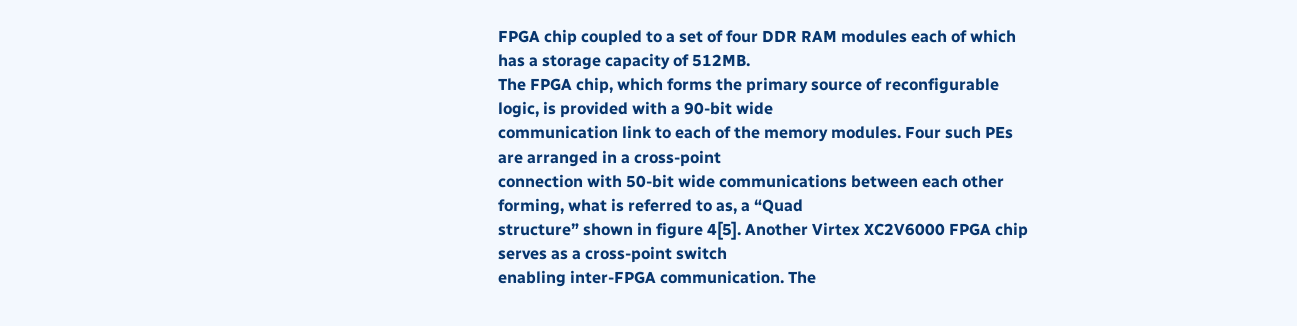FPGA chip coupled to a set of four DDR RAM modules each of which has a storage capacity of 512MB.
The FPGA chip, which forms the primary source of reconfigurable logic, is provided with a 90-bit wide
communication link to each of the memory modules. Four such PEs are arranged in a cross-point
connection with 50-bit wide communications between each other forming, what is referred to as, a “Quad
structure” shown in figure 4[5]. Another Virtex XC2V6000 FPGA chip serves as a cross-point switch
enabling inter-FPGA communication. The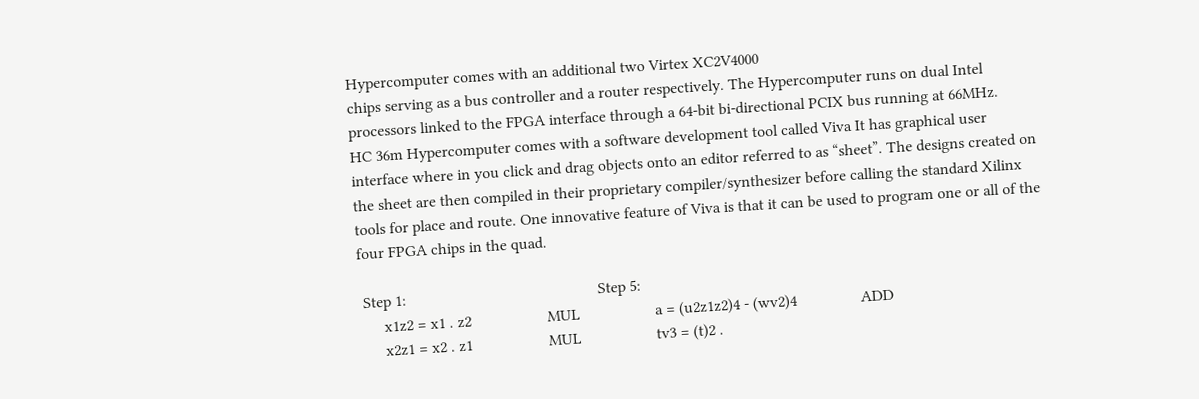Hypercomputer comes with an additional two Virtex XC2V4000
chips serving as a bus controller and a router respectively. The Hypercomputer runs on dual Intel
processors linked to the FPGA interface through a 64-bit bi-directional PCIX bus running at 66MHz.
HC 36m Hypercomputer comes with a software development tool called Viva It has graphical user
interface where in you click and drag objects onto an editor referred to as “sheet”. The designs created on
the sheet are then compiled in their proprietary compiler/synthesizer before calling the standard Xilinx
tools for place and route. One innovative feature of Viva is that it can be used to program one or all of the
four FPGA chips in the quad.

 Step 1:                                                Step 5:
      x1z2 = x1 . z2                   MUL                   a = (u2z1z2)4 - (wv2)4                ADD
      x2z1 = x2 . z1                   MUL                   tv3 = (t)2 .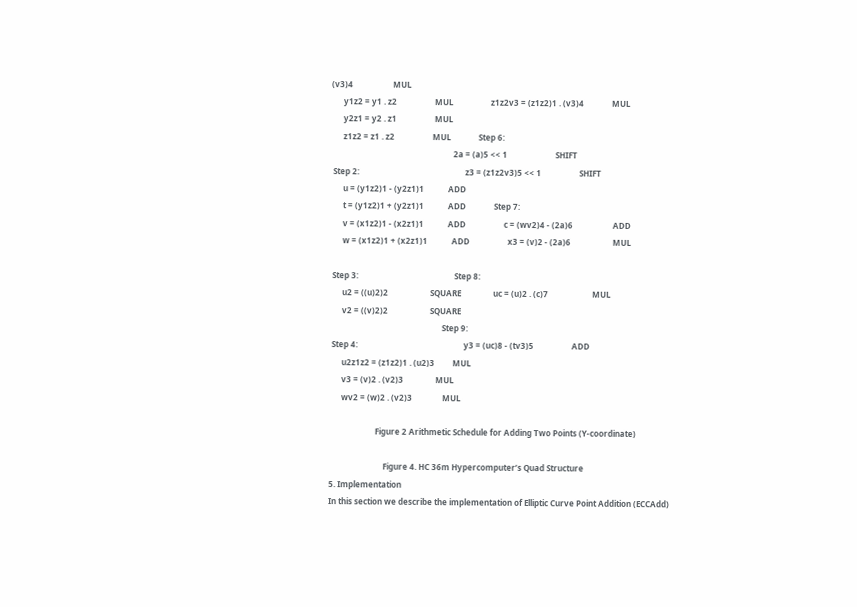(v3)4                    MUL
      y1z2 = y1 . z2                   MUL                   z1z2v3 = (z1z2)1 . (v3)4              MUL
      y2z1 = y2 . z1                   MUL
      z1z2 = z1 . z2                   MUL              Step 6:
                                                             2a = (a)5 << 1                        SHIFT
 Step 2:                                                     z3 = (z1z2v3)5 << 1                   SHIFT
      u = (y1z2)1 - (y2z1)1            ADD
      t = (y1z2)1 + (y2z1)1            ADD              Step 7:
      v = (x1z2)1 - (x2z1)1            ADD                   c = (wv2)4 - (2a)6                    ADD
      w = (x1z2)1 + (x2z1)1            ADD                   x3 = (v)2 - (2a)6                     MUL

 Step 3:                                                Step 8:
      u2 = ((u)2)2                     SQUARE                uc = (u)2 . (c)7                      MUL
      v2 = ((v)2)2                     SQUARE
                                                        Step 9:
 Step 4:                                                     y3 = (uc)8 - (tv3)5                   ADD
      u2z1z2 = (z1z2)1 . (u2)3         MUL
      v3 = (v)2 . (v2)3                MUL
      wv2 = (w)2 . (v2)3               MUL

                       Figure 2 Arithmetic Schedule for Adding Two Points (Y-coordinate)

                           Figure 4. HC 36m Hypercomputer’s Quad Structure
5. Implementation
In this section we describe the implementation of Elliptic Curve Point Addition (ECCAdd)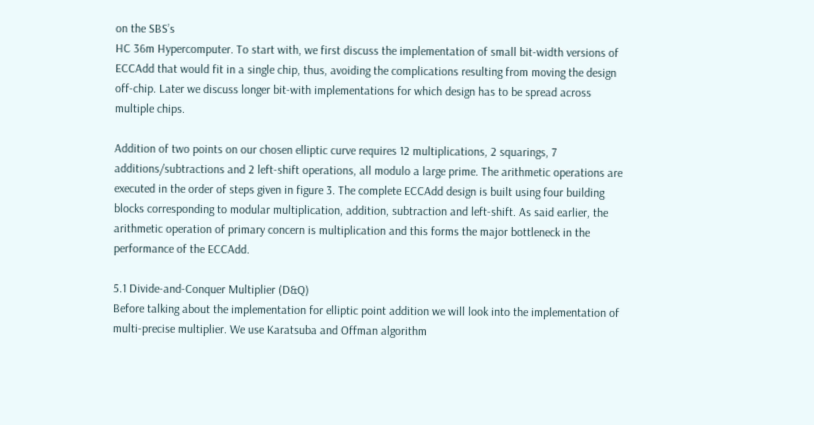on the SBS’s
HC 36m Hypercomputer. To start with, we first discuss the implementation of small bit-width versions of
ECCAdd that would fit in a single chip, thus, avoiding the complications resulting from moving the design
off-chip. Later we discuss longer bit-with implementations for which design has to be spread across
multiple chips.

Addition of two points on our chosen elliptic curve requires 12 multiplications, 2 squarings, 7
additions/subtractions and 2 left-shift operations, all modulo a large prime. The arithmetic operations are
executed in the order of steps given in figure 3. The complete ECCAdd design is built using four building
blocks corresponding to modular multiplication, addition, subtraction and left-shift. As said earlier, the
arithmetic operation of primary concern is multiplication and this forms the major bottleneck in the
performance of the ECCAdd.

5.1 Divide-and-Conquer Multiplier (D&Q)
Before talking about the implementation for elliptic point addition we will look into the implementation of
multi-precise multiplier. We use Karatsuba and Offman algorithm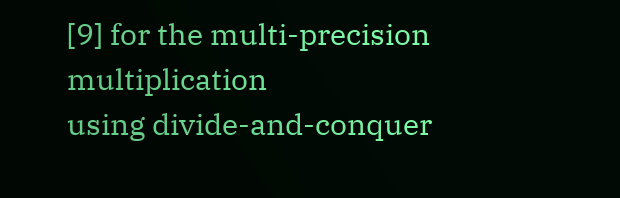[9] for the multi-precision multiplication
using divide-and-conquer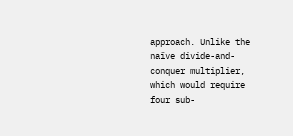approach. Unlike the naïve divide-and-conquer multiplier, which would require
four sub-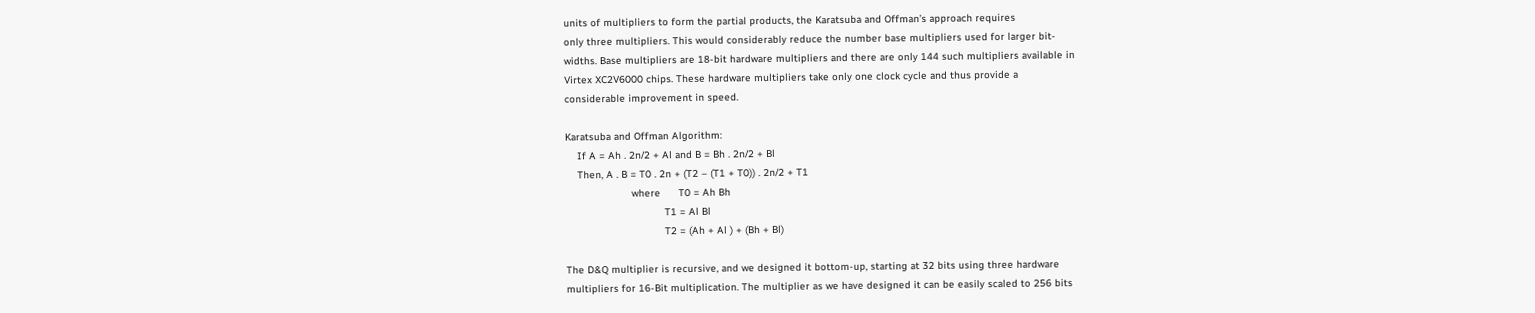units of multipliers to form the partial products, the Karatsuba and Offman’s approach requires
only three multipliers. This would considerably reduce the number base multipliers used for larger bit-
widths. Base multipliers are 18-bit hardware multipliers and there are only 144 such multipliers available in
Virtex XC2V6000 chips. These hardware multipliers take only one clock cycle and thus provide a
considerable improvement in speed.

Karatsuba and Offman Algorithm:
    If A = Ah . 2n/2 + Al and B = Bh . 2n/2 + Bl
    Then, A . B = T0 . 2n + (T2 – (T1 + T0)) . 2n/2 + T1
                      where      T0 = Ah Bh
                                 T1 = Al Bl
                                 T2 = (Ah + Al ) + (Bh + Bl)

The D&Q multiplier is recursive, and we designed it bottom-up, starting at 32 bits using three hardware
multipliers for 16-Bit multiplication. The multiplier as we have designed it can be easily scaled to 256 bits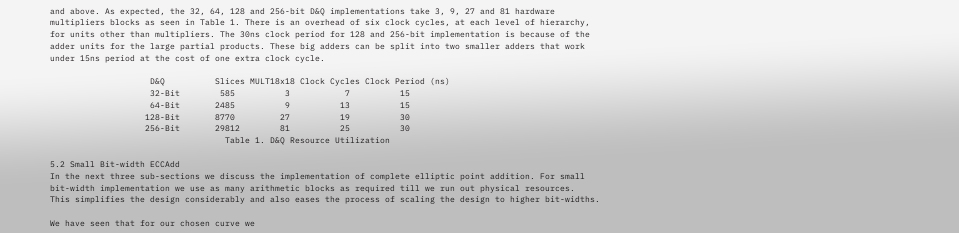and above. As expected, the 32, 64, 128 and 256-bit D&Q implementations take 3, 9, 27 and 81 hardware
multipliers blocks as seen in Table 1. There is an overhead of six clock cycles, at each level of hierarchy,
for units other than multipliers. The 30ns clock period for 128 and 256-bit implementation is because of the
adder units for the large partial products. These big adders can be split into two smaller adders that work
under 15ns period at the cost of one extra clock cycle.

                    D&Q          Slices MULT18x18 Clock Cycles Clock Period (ns)
                    32-Bit        585          3           7          15
                    64-Bit       2485          9          13          15
                   128-Bit       8770         27          19          30
                   256-Bit       29812        81          25          30
                                   Table 1. D&Q Resource Utilization

5.2 Small Bit-width ECCAdd
In the next three sub-sections we discuss the implementation of complete elliptic point addition. For small
bit-width implementation we use as many arithmetic blocks as required till we run out physical resources.
This simplifies the design considerably and also eases the process of scaling the design to higher bit-widths.

We have seen that for our chosen curve we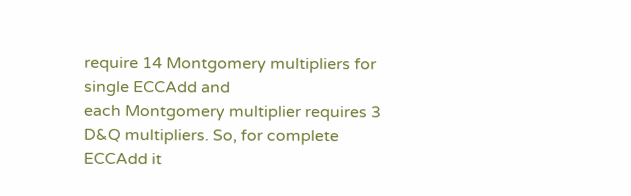require 14 Montgomery multipliers for single ECCAdd and
each Montgomery multiplier requires 3 D&Q multipliers. So, for complete ECCAdd it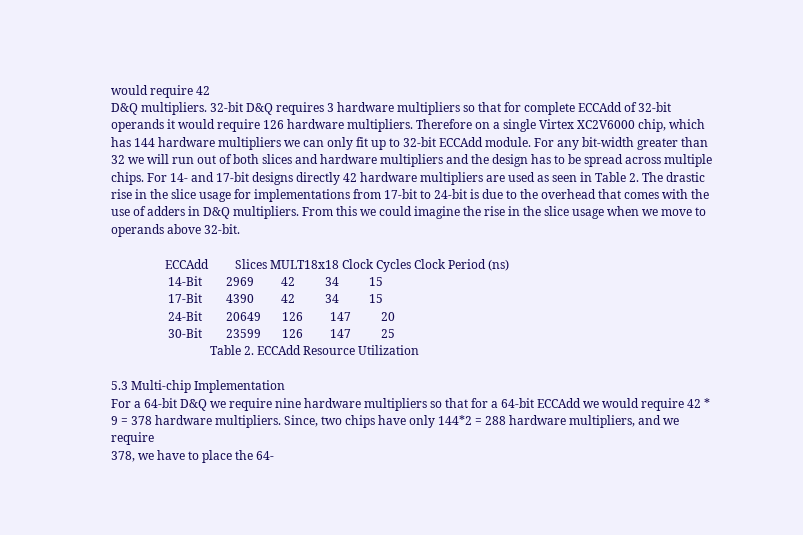would require 42
D&Q multipliers. 32-bit D&Q requires 3 hardware multipliers so that for complete ECCAdd of 32-bit
operands it would require 126 hardware multipliers. Therefore on a single Virtex XC2V6000 chip, which
has 144 hardware multipliers we can only fit up to 32-bit ECCAdd module. For any bit-width greater than
32 we will run out of both slices and hardware multipliers and the design has to be spread across multiple
chips. For 14- and 17-bit designs directly 42 hardware multipliers are used as seen in Table 2. The drastic
rise in the slice usage for implementations from 17-bit to 24-bit is due to the overhead that comes with the
use of adders in D&Q multipliers. From this we could imagine the rise in the slice usage when we move to
operands above 32-bit.

                  ECCAdd         Slices MULT18x18 Clock Cycles Clock Period (ns)
                   14-Bit        2969         42          34          15
                   17-Bit        4390         42          34          15
                   24-Bit        20649       126         147          20
                   30-Bit        23599       126         147          25
                                 Table 2. ECCAdd Resource Utilization

5.3 Multi-chip Implementation
For a 64-bit D&Q we require nine hardware multipliers so that for a 64-bit ECCAdd we would require 42 *
9 = 378 hardware multipliers. Since, two chips have only 144*2 = 288 hardware multipliers, and we require
378, we have to place the 64-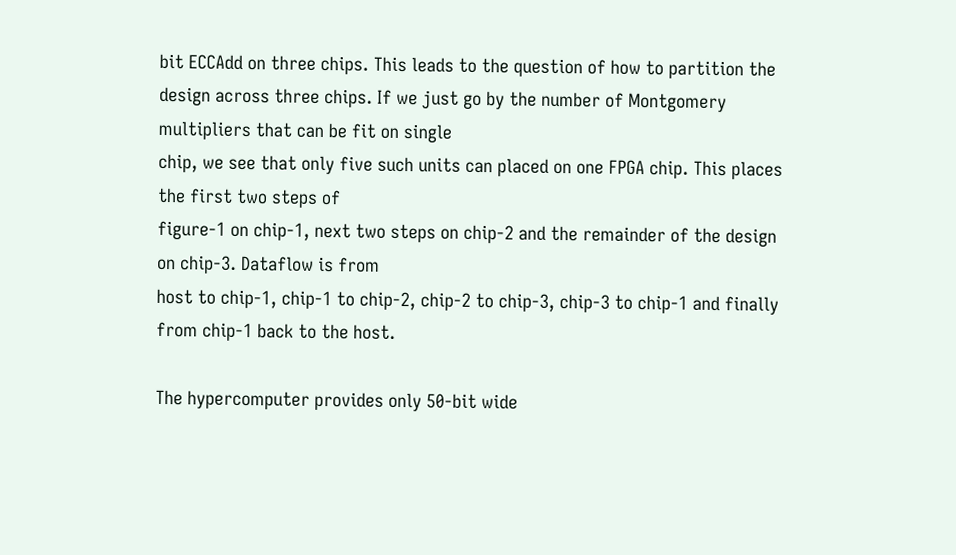bit ECCAdd on three chips. This leads to the question of how to partition the
design across three chips. If we just go by the number of Montgomery multipliers that can be fit on single
chip, we see that only five such units can placed on one FPGA chip. This places the first two steps of
figure-1 on chip-1, next two steps on chip-2 and the remainder of the design on chip-3. Dataflow is from
host to chip-1, chip-1 to chip-2, chip-2 to chip-3, chip-3 to chip-1 and finally from chip-1 back to the host.

The hypercomputer provides only 50-bit wide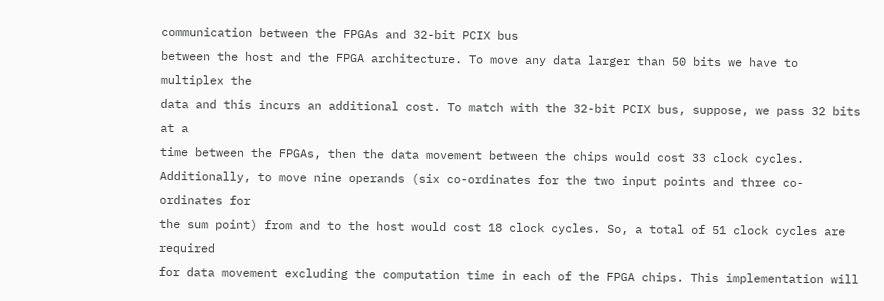communication between the FPGAs and 32-bit PCIX bus
between the host and the FPGA architecture. To move any data larger than 50 bits we have to multiplex the
data and this incurs an additional cost. To match with the 32-bit PCIX bus, suppose, we pass 32 bits at a
time between the FPGAs, then the data movement between the chips would cost 33 clock cycles.
Additionally, to move nine operands (six co-ordinates for the two input points and three co-ordinates for
the sum point) from and to the host would cost 18 clock cycles. So, a total of 51 clock cycles are required
for data movement excluding the computation time in each of the FPGA chips. This implementation will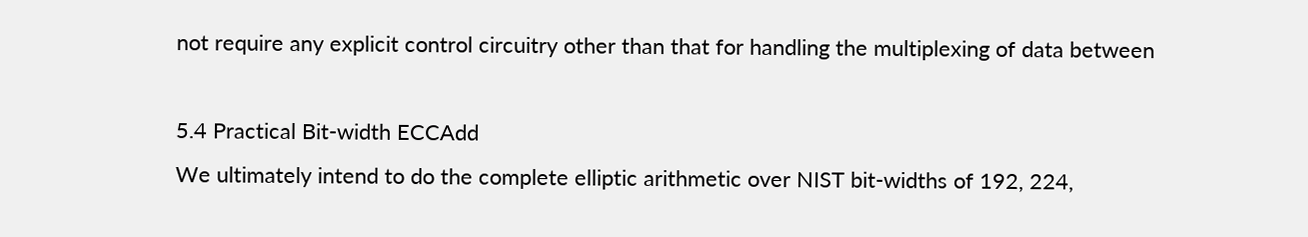not require any explicit control circuitry other than that for handling the multiplexing of data between

5.4 Practical Bit-width ECCAdd
We ultimately intend to do the complete elliptic arithmetic over NIST bit-widths of 192, 224,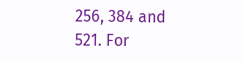256, 384 and
521. For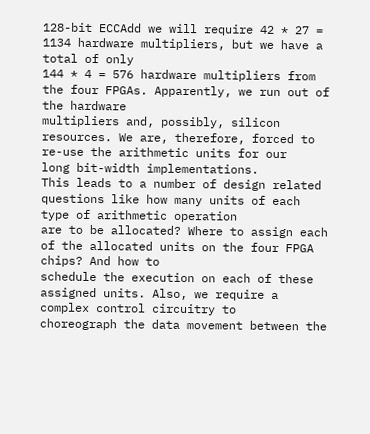128-bit ECCAdd we will require 42 * 27 = 1134 hardware multipliers, but we have a total of only
144 * 4 = 576 hardware multipliers from the four FPGAs. Apparently, we run out of the hardware
multipliers and, possibly, silicon resources. We are, therefore, forced to re-use the arithmetic units for our
long bit-width implementations.
This leads to a number of design related questions like how many units of each type of arithmetic operation
are to be allocated? Where to assign each of the allocated units on the four FPGA chips? And how to
schedule the execution on each of these assigned units. Also, we require a complex control circuitry to
choreograph the data movement between the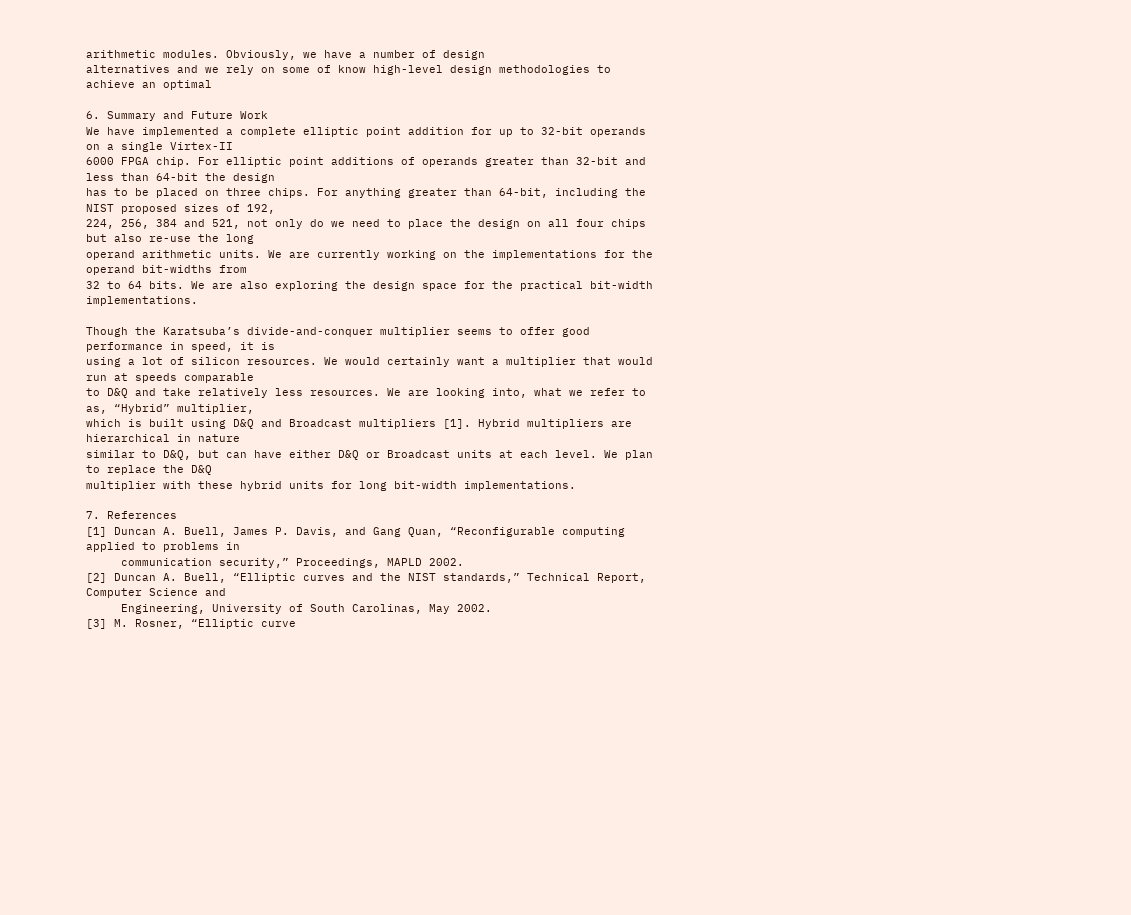arithmetic modules. Obviously, we have a number of design
alternatives and we rely on some of know high-level design methodologies to achieve an optimal

6. Summary and Future Work
We have implemented a complete elliptic point addition for up to 32-bit operands on a single Virtex-II
6000 FPGA chip. For elliptic point additions of operands greater than 32-bit and less than 64-bit the design
has to be placed on three chips. For anything greater than 64-bit, including the NIST proposed sizes of 192,
224, 256, 384 and 521, not only do we need to place the design on all four chips but also re-use the long
operand arithmetic units. We are currently working on the implementations for the operand bit-widths from
32 to 64 bits. We are also exploring the design space for the practical bit-width implementations.

Though the Karatsuba’s divide-and-conquer multiplier seems to offer good performance in speed, it is
using a lot of silicon resources. We would certainly want a multiplier that would run at speeds comparable
to D&Q and take relatively less resources. We are looking into, what we refer to as, “Hybrid” multiplier,
which is built using D&Q and Broadcast multipliers [1]. Hybrid multipliers are hierarchical in nature
similar to D&Q, but can have either D&Q or Broadcast units at each level. We plan to replace the D&Q
multiplier with these hybrid units for long bit-width implementations.

7. References
[1] Duncan A. Buell, James P. Davis, and Gang Quan, “Reconfigurable computing applied to problems in
     communication security,” Proceedings, MAPLD 2002.
[2] Duncan A. Buell, “Elliptic curves and the NIST standards,” Technical Report, Computer Science and
     Engineering, University of South Carolinas, May 2002.
[3] M. Rosner, “Elliptic curve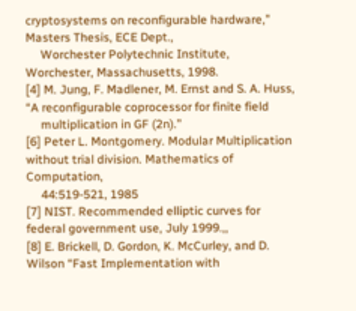cryptosystems on reconfigurable hardware,” Masters Thesis, ECE Dept.,
     Worchester Polytechnic Institute, Worchester, Massachusetts, 1998.
[4] M. Jung, F. Madlener, M. Ernst and S. A. Huss, “A reconfigurable coprocessor for finite field
     multiplication in GF (2n).”
[6] Peter L. Montgomery. Modular Multiplication without trial division. Mathematics of Computation,
     44:519-521, 1985
[7] NIST. Recommended elliptic curves for federal government use, July 1999.,,
[8] E. Brickell, D. Gordon, K. McCurley, and D. Wilson “Fast Implementation with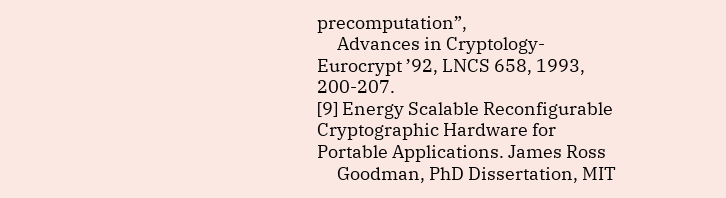precomputation”,
     Advances in Cryptology-Eurocrypt ’92, LNCS 658, 1993, 200-207.
[9] Energy Scalable Reconfigurable Cryptographic Hardware for Portable Applications. James Ross
     Goodman, PhD Dissertation, MIT